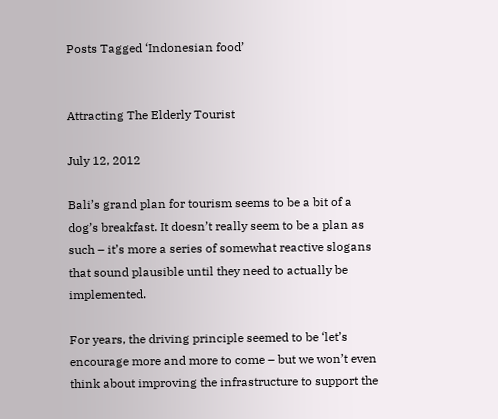Posts Tagged ‘Indonesian food’


Attracting The Elderly Tourist

July 12, 2012

Bali’s grand plan for tourism seems to be a bit of a dog’s breakfast. It doesn’t really seem to be a plan as such – it’s more a series of somewhat reactive slogans that sound plausible until they need to actually be implemented.

For years, the driving principle seemed to be ‘let’s encourage more and more to come – but we won’t even think about improving the infrastructure to support the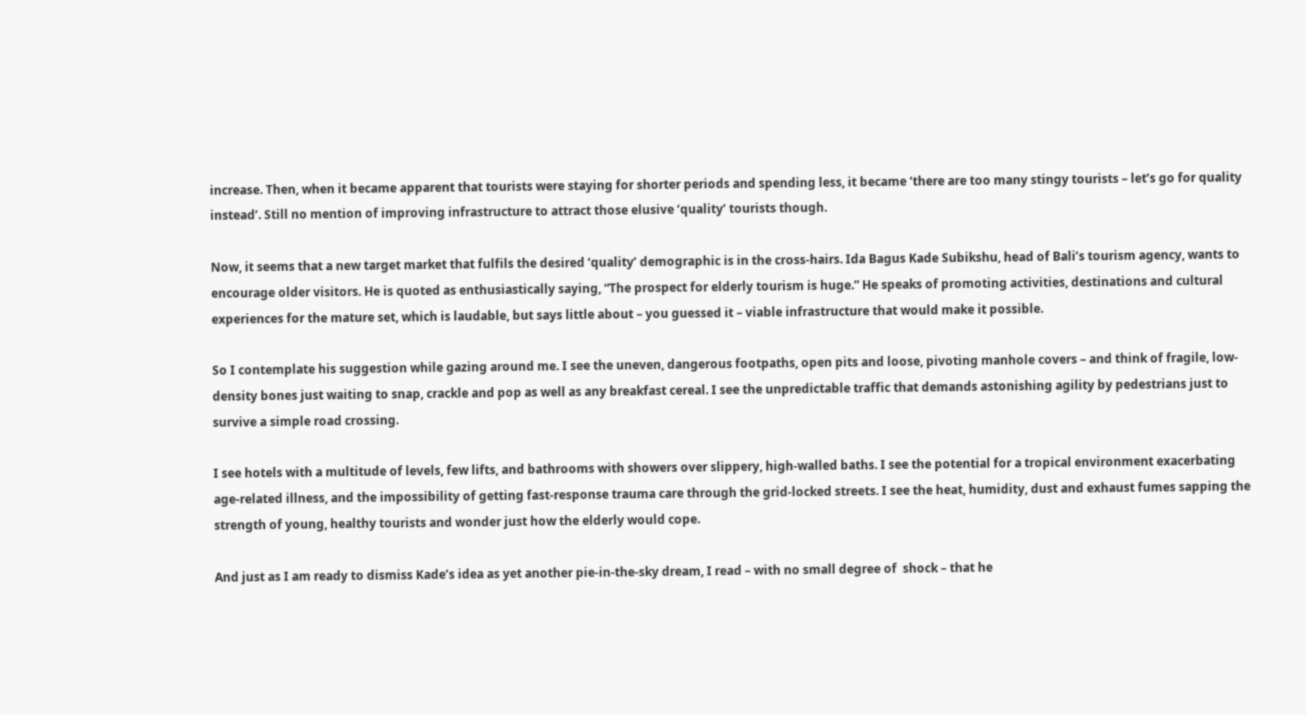increase. Then, when it became apparent that tourists were staying for shorter periods and spending less, it became ‘there are too many stingy tourists – let’s go for quality instead’. Still no mention of improving infrastructure to attract those elusive ‘quality’ tourists though.

Now, it seems that a new target market that fulfils the desired ‘quality’ demographic is in the cross-hairs. Ida Bagus Kade Subikshu, head of Bali’s tourism agency, wants to encourage older visitors. He is quoted as enthusiastically saying, “The prospect for elderly tourism is huge.” He speaks of promoting activities, destinations and cultural experiences for the mature set, which is laudable, but says little about – you guessed it – viable infrastructure that would make it possible.

So I contemplate his suggestion while gazing around me. I see the uneven, dangerous footpaths, open pits and loose, pivoting manhole covers – and think of fragile, low-density bones just waiting to snap, crackle and pop as well as any breakfast cereal. I see the unpredictable traffic that demands astonishing agility by pedestrians just to survive a simple road crossing.

I see hotels with a multitude of levels, few lifts, and bathrooms with showers over slippery, high-walled baths. I see the potential for a tropical environment exacerbating age-related illness, and the impossibility of getting fast-response trauma care through the grid-locked streets. I see the heat, humidity, dust and exhaust fumes sapping the strength of young, healthy tourists and wonder just how the elderly would cope.

And just as I am ready to dismiss Kade’s idea as yet another pie-in-the-sky dream, I read – with no small degree of  shock – that he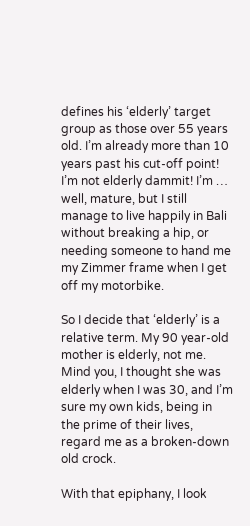defines his ‘elderly’ target group as those over 55 years old. I’m already more than 10 years past his cut-off point! I’m not elderly dammit! I’m … well, mature, but I still manage to live happily in Bali without breaking a hip, or needing someone to hand me my Zimmer frame when I get off my motorbike.

So I decide that ‘elderly’ is a relative term. My 90 year-old mother is elderly, not me. Mind you, I thought she was elderly when I was 30, and I’m sure my own kids, being in the prime of their lives, regard me as a broken-down old crock.

With that epiphany, I look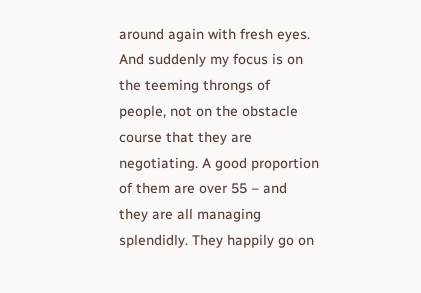around again with fresh eyes. And suddenly my focus is on the teeming throngs of people, not on the obstacle course that they are negotiating. A good proportion of them are over 55 – and they are all managing splendidly. They happily go on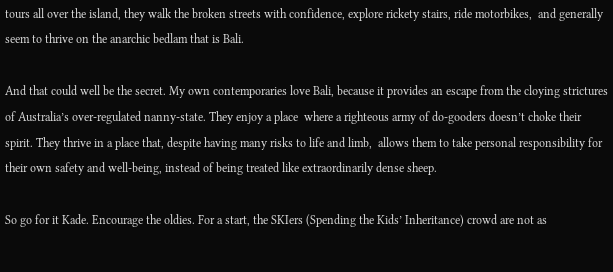tours all over the island, they walk the broken streets with confidence, explore rickety stairs, ride motorbikes,  and generally seem to thrive on the anarchic bedlam that is Bali.

And that could well be the secret. My own contemporaries love Bali, because it provides an escape from the cloying strictures of Australia’s over-regulated nanny-state. They enjoy a place  where a righteous army of do-gooders doesn’t choke their spirit. They thrive in a place that, despite having many risks to life and limb,  allows them to take personal responsibility for their own safety and well-being, instead of being treated like extraordinarily dense sheep.

So go for it Kade. Encourage the oldies. For a start, the SKIers (Spending the Kids’ Inheritance) crowd are not as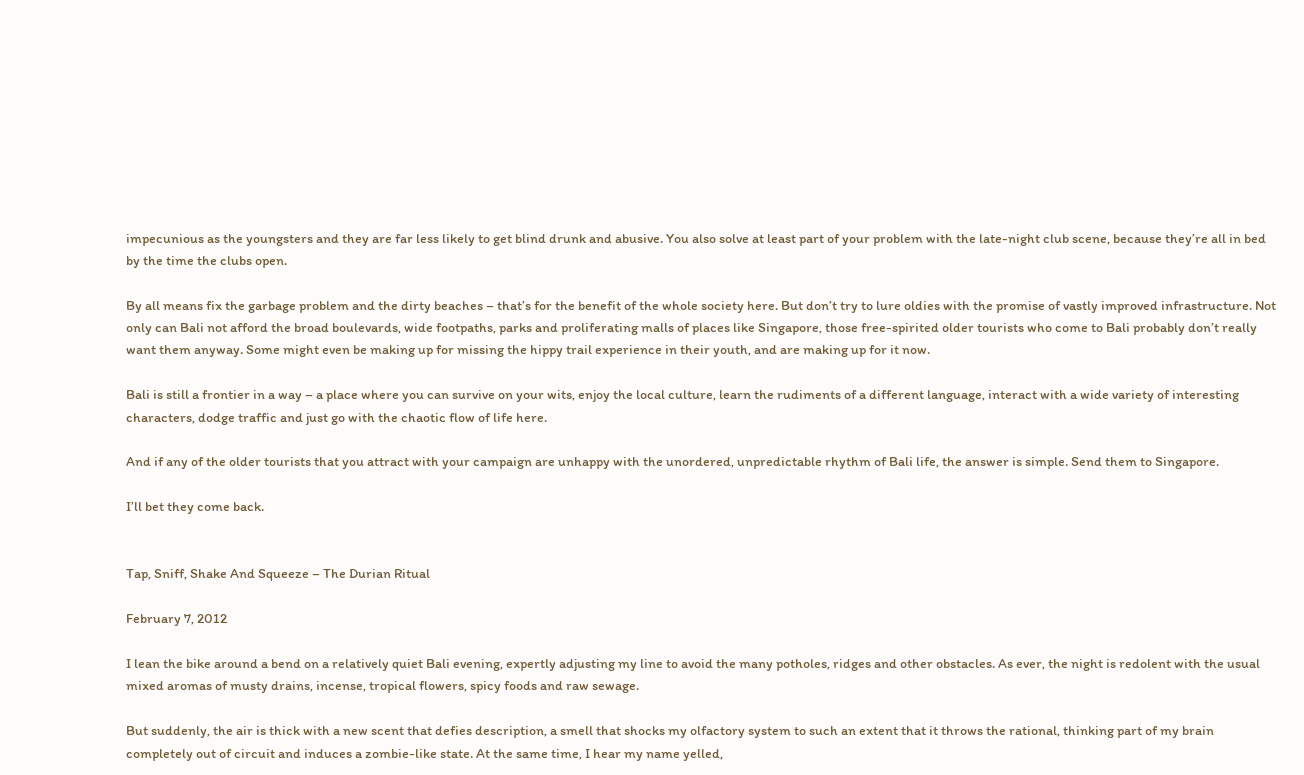impecunious as the youngsters and they are far less likely to get blind drunk and abusive. You also solve at least part of your problem with the late-night club scene, because they’re all in bed by the time the clubs open.

By all means fix the garbage problem and the dirty beaches – that’s for the benefit of the whole society here. But don’t try to lure oldies with the promise of vastly improved infrastructure. Not only can Bali not afford the broad boulevards, wide footpaths, parks and proliferating malls of places like Singapore, those free-spirited older tourists who come to Bali probably don’t really want them anyway. Some might even be making up for missing the hippy trail experience in their youth, and are making up for it now.

Bali is still a frontier in a way – a place where you can survive on your wits, enjoy the local culture, learn the rudiments of a different language, interact with a wide variety of interesting characters, dodge traffic and just go with the chaotic flow of life here.

And if any of the older tourists that you attract with your campaign are unhappy with the unordered, unpredictable rhythm of Bali life, the answer is simple. Send them to Singapore.

I’ll bet they come back.


Tap, Sniff, Shake And Squeeze – The Durian Ritual

February 7, 2012

I lean the bike around a bend on a relatively quiet Bali evening, expertly adjusting my line to avoid the many potholes, ridges and other obstacles. As ever, the night is redolent with the usual mixed aromas of musty drains, incense, tropical flowers, spicy foods and raw sewage.

But suddenly, the air is thick with a new scent that defies description, a smell that shocks my olfactory system to such an extent that it throws the rational, thinking part of my brain completely out of circuit and induces a zombie-like state. At the same time, I hear my name yelled,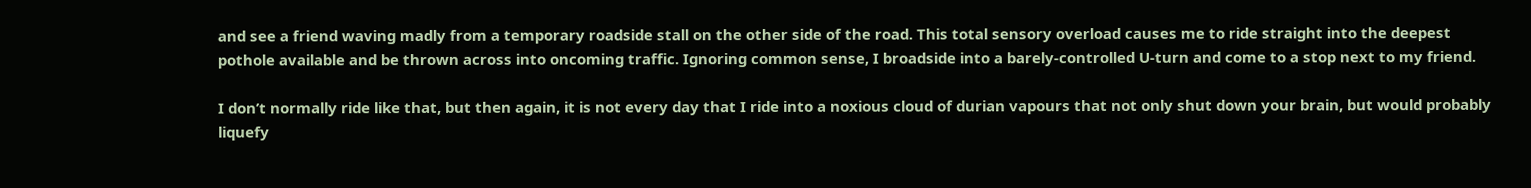and see a friend waving madly from a temporary roadside stall on the other side of the road. This total sensory overload causes me to ride straight into the deepest pothole available and be thrown across into oncoming traffic. Ignoring common sense, I broadside into a barely-controlled U-turn and come to a stop next to my friend.

I don’t normally ride like that, but then again, it is not every day that I ride into a noxious cloud of durian vapours that not only shut down your brain, but would probably liquefy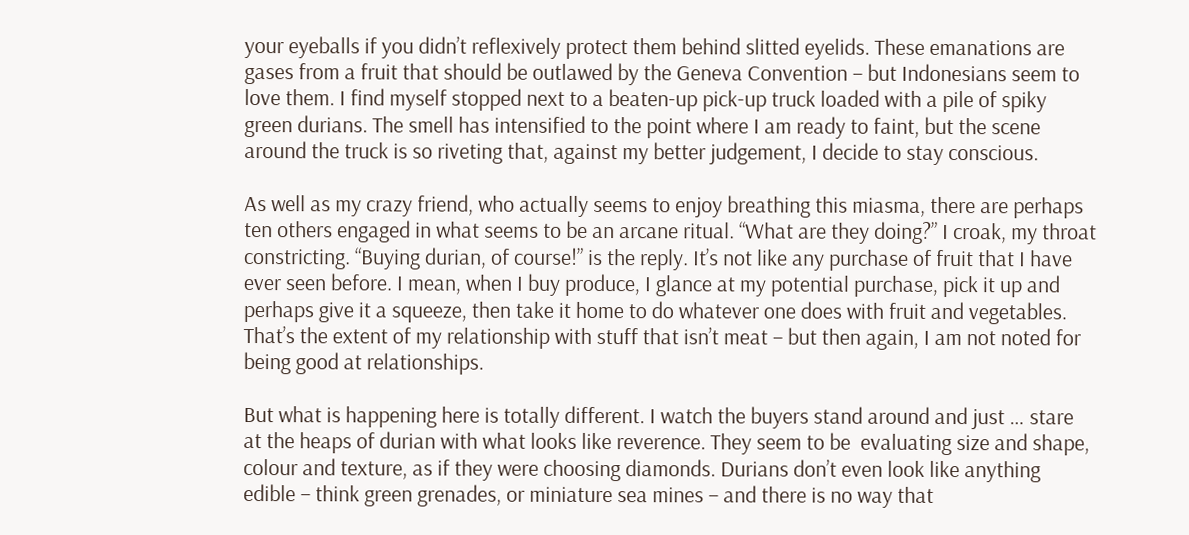your eyeballs if you didn’t reflexively protect them behind slitted eyelids. These emanations are gases from a fruit that should be outlawed by the Geneva Convention – but Indonesians seem to love them. I find myself stopped next to a beaten-up pick-up truck loaded with a pile of spiky green durians. The smell has intensified to the point where I am ready to faint, but the scene around the truck is so riveting that, against my better judgement, I decide to stay conscious.

As well as my crazy friend, who actually seems to enjoy breathing this miasma, there are perhaps ten others engaged in what seems to be an arcane ritual. “What are they doing?” I croak, my throat constricting. “Buying durian, of course!” is the reply. It’s not like any purchase of fruit that I have ever seen before. I mean, when I buy produce, I glance at my potential purchase, pick it up and perhaps give it a squeeze, then take it home to do whatever one does with fruit and vegetables. That’s the extent of my relationship with stuff that isn’t meat – but then again, I am not noted for being good at relationships.

But what is happening here is totally different. I watch the buyers stand around and just … stare at the heaps of durian with what looks like reverence. They seem to be  evaluating size and shape, colour and texture, as if they were choosing diamonds. Durians don’t even look like anything edible – think green grenades, or miniature sea mines – and there is no way that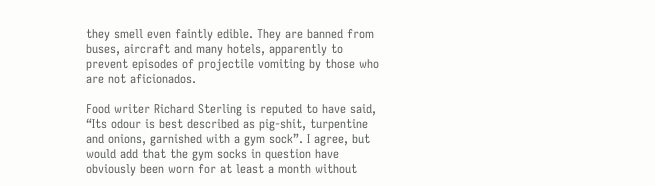they smell even faintly edible. They are banned from buses, aircraft and many hotels, apparently to prevent episodes of projectile vomiting by those who are not aficionados.

Food writer Richard Sterling is reputed to have said, “Its odour is best described as pig-shit, turpentine and onions, garnished with a gym sock”. I agree, but would add that the gym socks in question have obviously been worn for at least a month without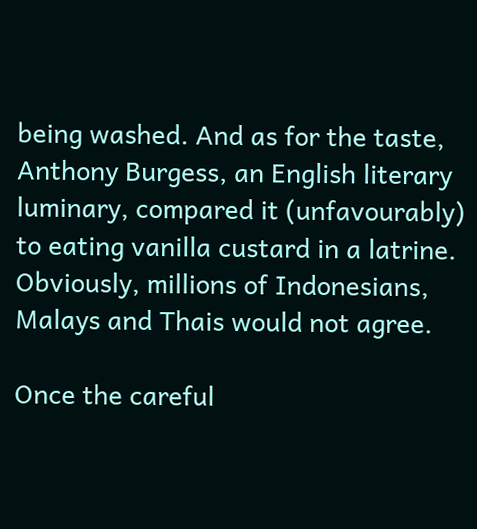being washed. And as for the taste, Anthony Burgess, an English literary luminary, compared it (unfavourably) to eating vanilla custard in a latrine. Obviously, millions of Indonesians, Malays and Thais would not agree.

Once the careful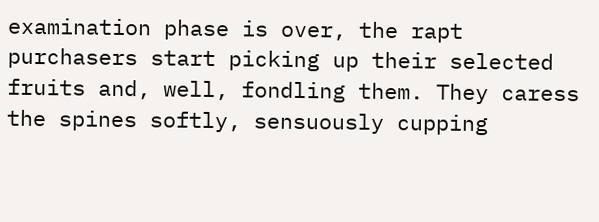examination phase is over, the rapt purchasers start picking up their selected fruits and, well, fondling them. They caress the spines softly, sensuously cupping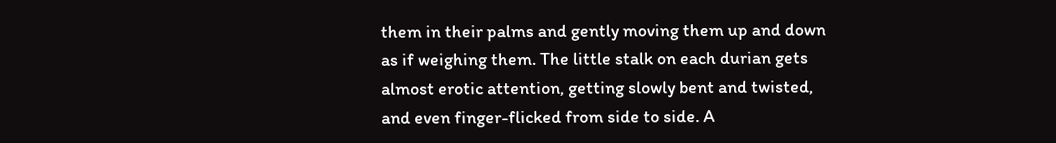them in their palms and gently moving them up and down as if weighing them. The little stalk on each durian gets almost erotic attention, getting slowly bent and twisted, and even finger-flicked from side to side. A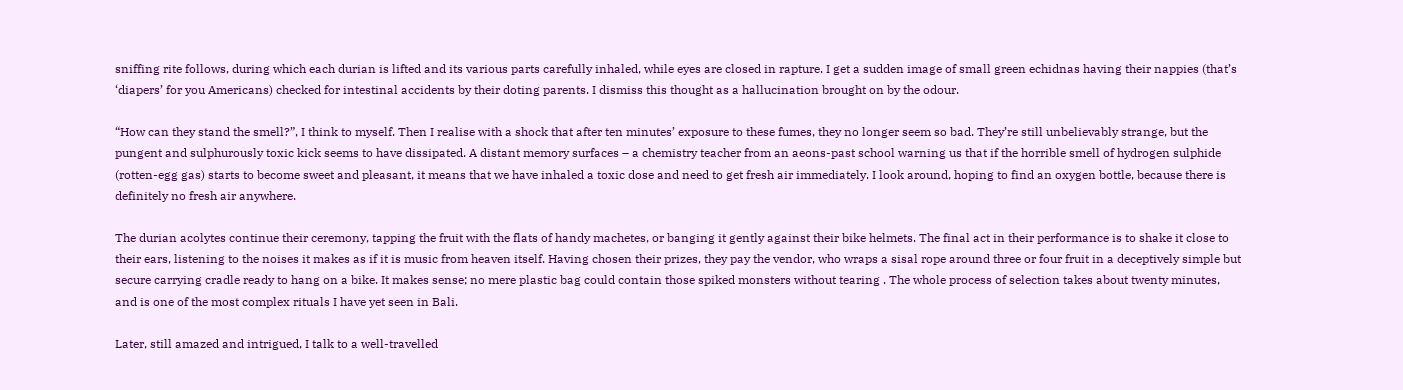sniffing rite follows, during which each durian is lifted and its various parts carefully inhaled, while eyes are closed in rapture. I get a sudden image of small green echidnas having their nappies (that’s ‘diapers’ for you Americans) checked for intestinal accidents by their doting parents. I dismiss this thought as a hallucination brought on by the odour.

“How can they stand the smell?”, I think to myself. Then I realise with a shock that after ten minutes’ exposure to these fumes, they no longer seem so bad. They’re still unbelievably strange, but the pungent and sulphurously toxic kick seems to have dissipated. A distant memory surfaces – a chemistry teacher from an aeons-past school warning us that if the horrible smell of hydrogen sulphide (rotten-egg gas) starts to become sweet and pleasant, it means that we have inhaled a toxic dose and need to get fresh air immediately. I look around, hoping to find an oxygen bottle, because there is definitely no fresh air anywhere.

The durian acolytes continue their ceremony, tapping the fruit with the flats of handy machetes, or banging it gently against their bike helmets. The final act in their performance is to shake it close to their ears, listening to the noises it makes as if it is music from heaven itself. Having chosen their prizes, they pay the vendor, who wraps a sisal rope around three or four fruit in a deceptively simple but secure carrying cradle ready to hang on a bike. It makes sense; no mere plastic bag could contain those spiked monsters without tearing . The whole process of selection takes about twenty minutes, and is one of the most complex rituals I have yet seen in Bali.

Later, still amazed and intrigued, I talk to a well-travelled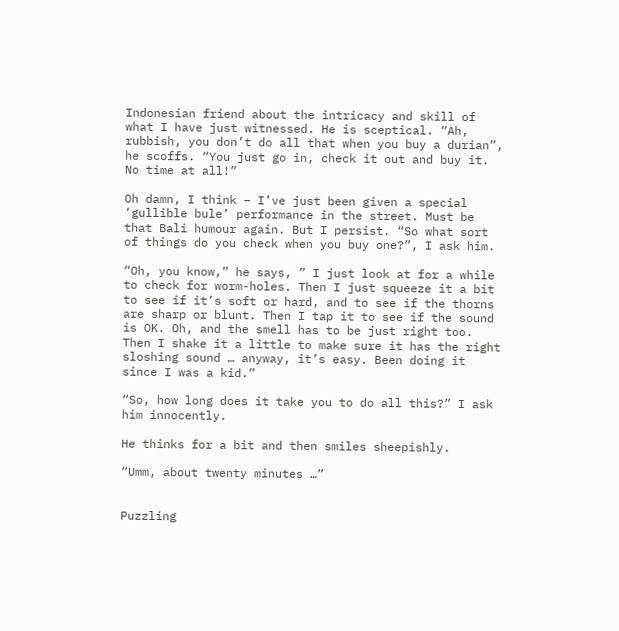Indonesian friend about the intricacy and skill of what I have just witnessed. He is sceptical. “Ah, rubbish, you don’t do all that when you buy a durian”, he scoffs. “You just go in, check it out and buy it. No time at all!”

Oh damn, I think – I’ve just been given a special ‘gullible bule’ performance in the street. Must be that Bali humour again. But I persist. “So what sort of things do you check when you buy one?”, I ask him.

“Oh, you know,” he says, ” I just look at for a while to check for worm-holes. Then I just squeeze it a bit to see if it’s soft or hard, and to see if the thorns are sharp or blunt. Then I tap it to see if the sound is OK. Oh, and the smell has to be just right too. Then I shake it a little to make sure it has the right sloshing sound … anyway, it’s easy. Been doing it since I was a kid.”

“So, how long does it take you to do all this?” I ask him innocently.

He thinks for a bit and then smiles sheepishly.

“Umm, about twenty minutes …”


Puzzling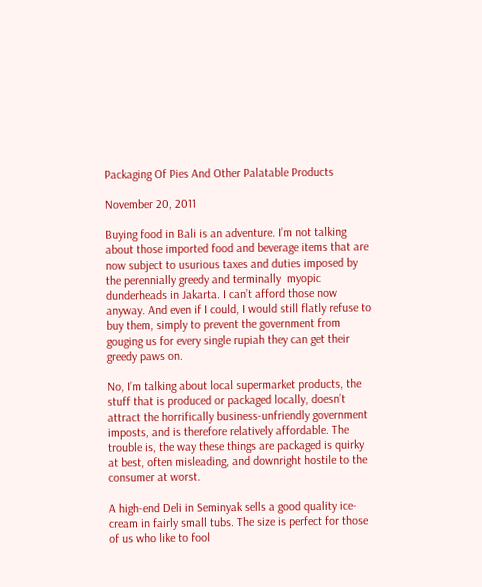Packaging Of Pies And Other Palatable Products

November 20, 2011

Buying food in Bali is an adventure. I’m not talking about those imported food and beverage items that are now subject to usurious taxes and duties imposed by the perennially greedy and terminally  myopic dunderheads in Jakarta. I can’t afford those now anyway. And even if I could, I would still flatly refuse to buy them, simply to prevent the government from gouging us for every single rupiah they can get their greedy paws on.

No, I’m talking about local supermarket products, the stuff that is produced or packaged locally, doesn’t attract the horrifically business-unfriendly government imposts, and is therefore relatively affordable. The trouble is, the way these things are packaged is quirky at best, often misleading, and downright hostile to the consumer at worst.

A high-end Deli in Seminyak sells a good quality ice-cream in fairly small tubs. The size is perfect for those of us who like to fool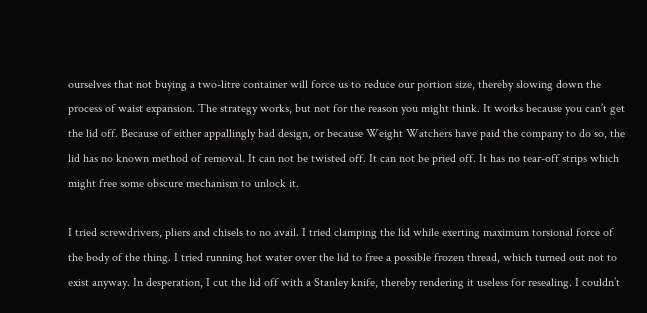ourselves that not buying a two-litre container will force us to reduce our portion size, thereby slowing down the process of waist expansion. The strategy works, but not for the reason you might think. It works because you can’t get the lid off. Because of either appallingly bad design, or because Weight Watchers have paid the company to do so, the lid has no known method of removal. It can not be twisted off. It can not be pried off. It has no tear-off strips which might free some obscure mechanism to unlock it.

I tried screwdrivers, pliers and chisels to no avail. I tried clamping the lid while exerting maximum torsional force of the body of the thing. I tried running hot water over the lid to free a possible frozen thread, which turned out not to exist anyway. In desperation, I cut the lid off with a Stanley knife, thereby rendering it useless for resealing. I couldn’t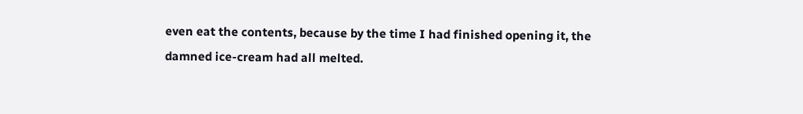even eat the contents, because by the time I had finished opening it, the damned ice-cream had all melted.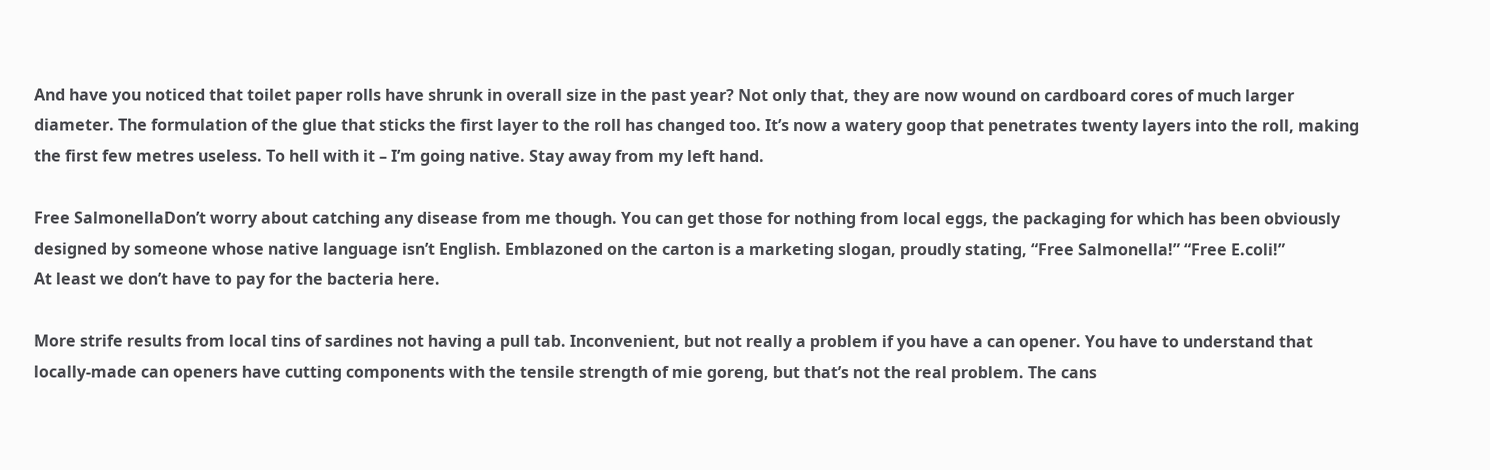And have you noticed that toilet paper rolls have shrunk in overall size in the past year? Not only that, they are now wound on cardboard cores of much larger diameter. The formulation of the glue that sticks the first layer to the roll has changed too. It’s now a watery goop that penetrates twenty layers into the roll, making the first few metres useless. To hell with it – I’m going native. Stay away from my left hand.

Free SalmonellaDon’t worry about catching any disease from me though. You can get those for nothing from local eggs, the packaging for which has been obviously designed by someone whose native language isn’t English. Emblazoned on the carton is a marketing slogan, proudly stating, “Free Salmonella!” “Free E.coli!”
At least we don’t have to pay for the bacteria here.

More strife results from local tins of sardines not having a pull tab. Inconvenient, but not really a problem if you have a can opener. You have to understand that locally-made can openers have cutting components with the tensile strength of mie goreng, but that’s not the real problem. The cans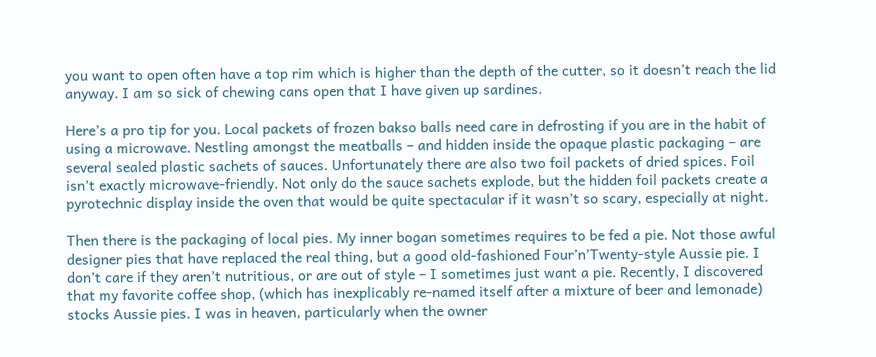you want to open often have a top rim which is higher than the depth of the cutter, so it doesn’t reach the lid anyway. I am so sick of chewing cans open that I have given up sardines.

Here’s a pro tip for you. Local packets of frozen bakso balls need care in defrosting if you are in the habit of using a microwave. Nestling amongst the meatballs – and hidden inside the opaque plastic packaging – are several sealed plastic sachets of sauces. Unfortunately there are also two foil packets of dried spices. Foil isn’t exactly microwave-friendly. Not only do the sauce sachets explode, but the hidden foil packets create a pyrotechnic display inside the oven that would be quite spectacular if it wasn’t so scary, especially at night.

Then there is the packaging of local pies. My inner bogan sometimes requires to be fed a pie. Not those awful designer pies that have replaced the real thing, but a good old-fashioned Four’n’Twenty-style Aussie pie. I don’t care if they aren’t nutritious, or are out of style – I sometimes just want a pie. Recently, I discovered that my favorite coffee shop, (which has inexplicably re-named itself after a mixture of beer and lemonade) stocks Aussie pies. I was in heaven, particularly when the owner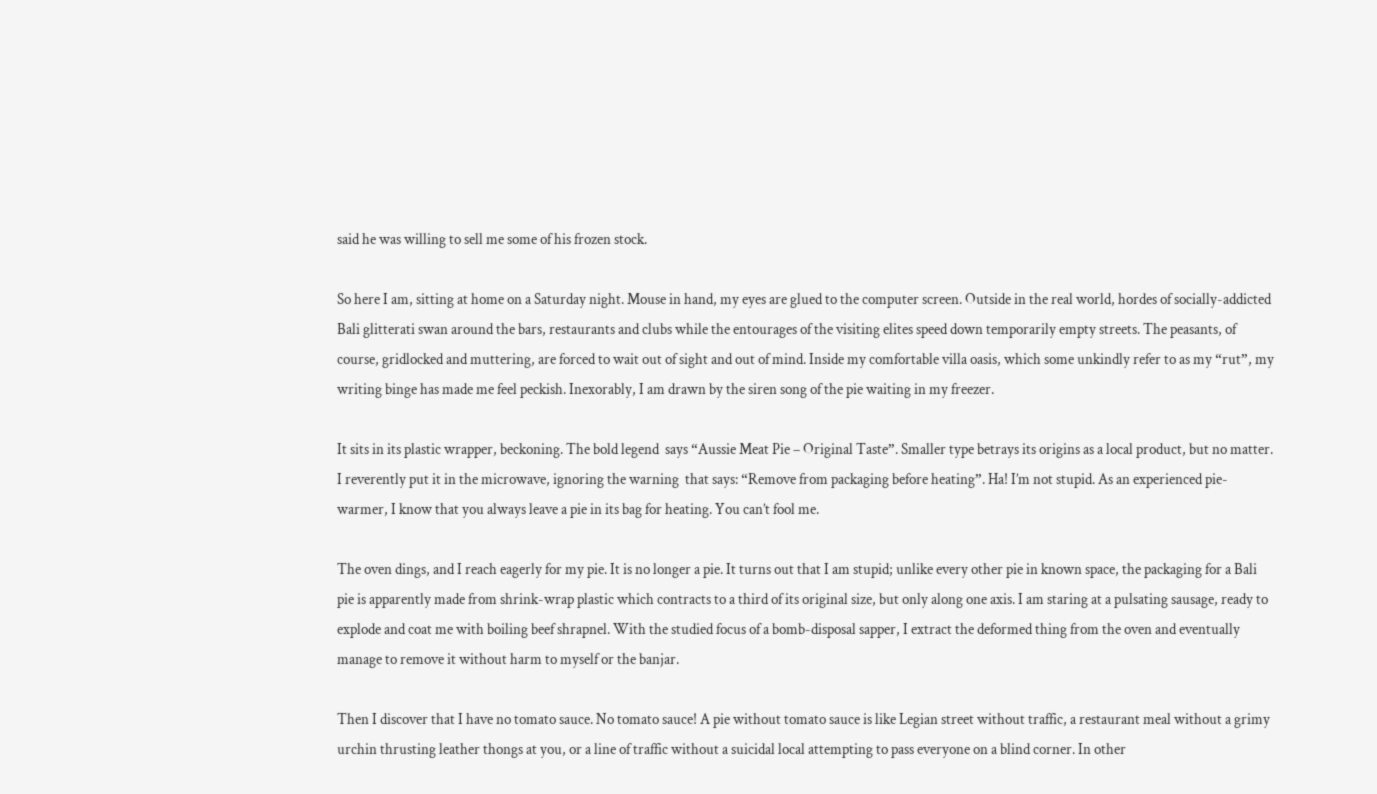said he was willing to sell me some of his frozen stock.

So here I am, sitting at home on a Saturday night. Mouse in hand, my eyes are glued to the computer screen. Outside in the real world, hordes of socially-addicted Bali glitterati swan around the bars, restaurants and clubs while the entourages of the visiting elites speed down temporarily empty streets. The peasants, of course, gridlocked and muttering, are forced to wait out of sight and out of mind. Inside my comfortable villa oasis, which some unkindly refer to as my “rut”, my writing binge has made me feel peckish. Inexorably, I am drawn by the siren song of the pie waiting in my freezer.

It sits in its plastic wrapper, beckoning. The bold legend  says “Aussie Meat Pie – Original Taste”. Smaller type betrays its origins as a local product, but no matter. I reverently put it in the microwave, ignoring the warning  that says: “Remove from packaging before heating”. Ha! I’m not stupid. As an experienced pie-warmer, I know that you always leave a pie in its bag for heating. You can’t fool me.

The oven dings, and I reach eagerly for my pie. It is no longer a pie. It turns out that I am stupid; unlike every other pie in known space, the packaging for a Bali pie is apparently made from shrink-wrap plastic which contracts to a third of its original size, but only along one axis. I am staring at a pulsating sausage, ready to explode and coat me with boiling beef shrapnel. With the studied focus of a bomb-disposal sapper, I extract the deformed thing from the oven and eventually manage to remove it without harm to myself or the banjar.

Then I discover that I have no tomato sauce. No tomato sauce! A pie without tomato sauce is like Legian street without traffic, a restaurant meal without a grimy urchin thrusting leather thongs at you, or a line of traffic without a suicidal local attempting to pass everyone on a blind corner. In other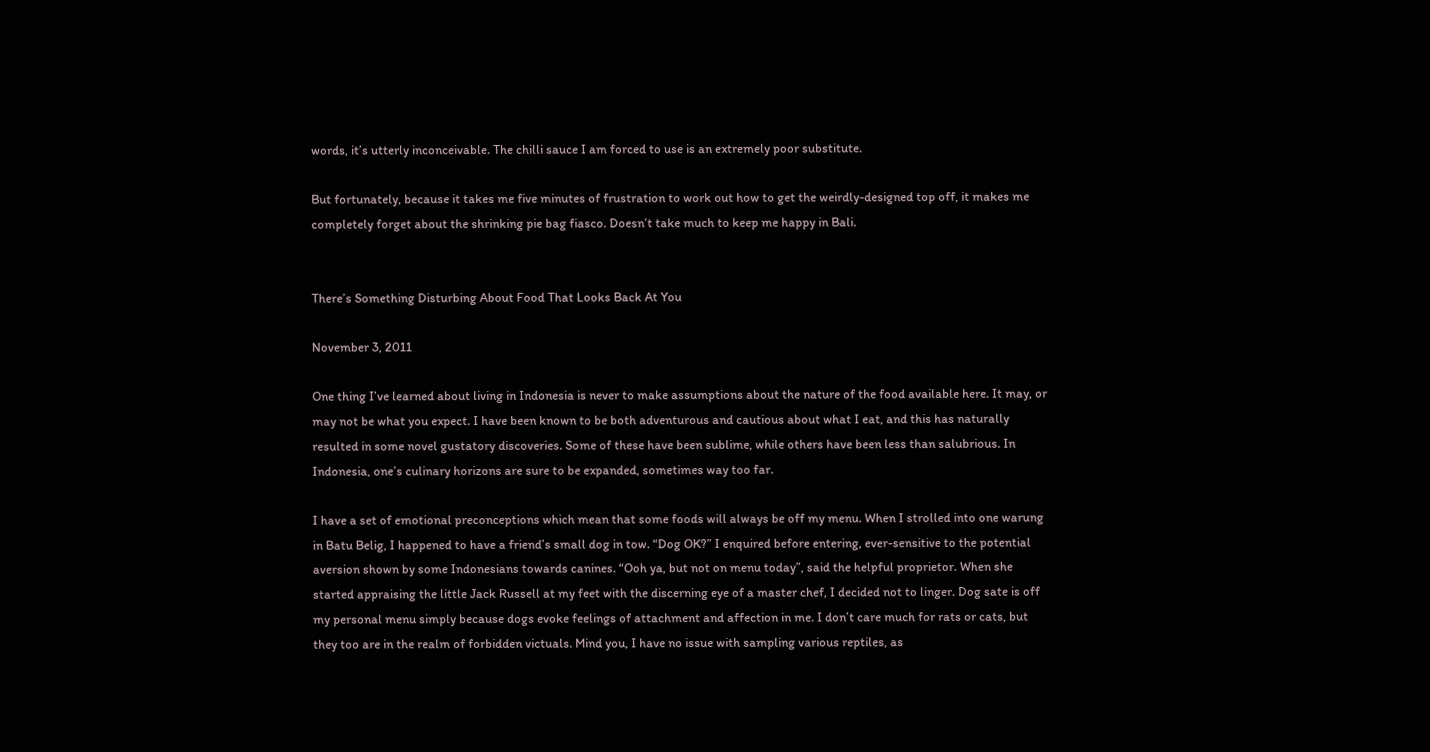words, it’s utterly inconceivable. The chilli sauce I am forced to use is an extremely poor substitute.

But fortunately, because it takes me five minutes of frustration to work out how to get the weirdly-designed top off, it makes me completely forget about the shrinking pie bag fiasco. Doesn’t take much to keep me happy in Bali.


There’s Something Disturbing About Food That Looks Back At You

November 3, 2011

One thing I’ve learned about living in Indonesia is never to make assumptions about the nature of the food available here. It may, or may not be what you expect. I have been known to be both adventurous and cautious about what I eat, and this has naturally resulted in some novel gustatory discoveries. Some of these have been sublime, while others have been less than salubrious. In Indonesia, one’s culinary horizons are sure to be expanded, sometimes way too far.

I have a set of emotional preconceptions which mean that some foods will always be off my menu. When I strolled into one warung in Batu Belig, I happened to have a friend’s small dog in tow. “Dog OK?” I enquired before entering, ever-sensitive to the potential aversion shown by some Indonesians towards canines. “Ooh ya, but not on menu today”, said the helpful proprietor. When she started appraising the little Jack Russell at my feet with the discerning eye of a master chef, I decided not to linger. Dog sate is off my personal menu simply because dogs evoke feelings of attachment and affection in me. I don’t care much for rats or cats, but they too are in the realm of forbidden victuals. Mind you, I have no issue with sampling various reptiles, as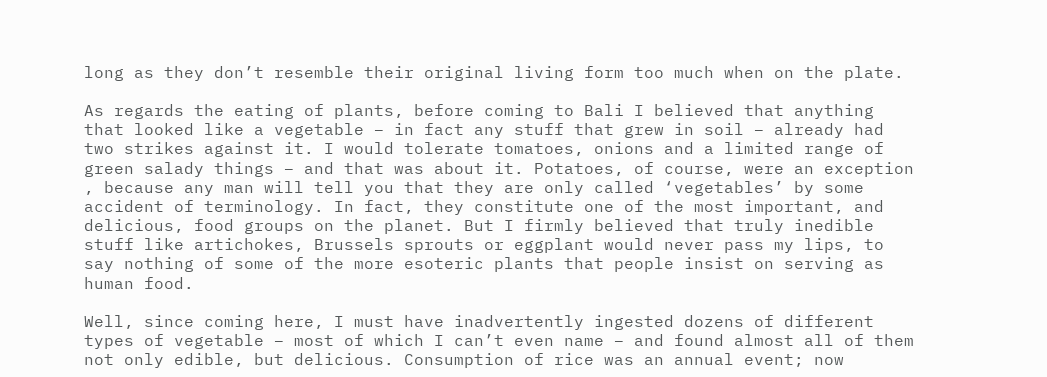long as they don’t resemble their original living form too much when on the plate.

As regards the eating of plants, before coming to Bali I believed that anything that looked like a vegetable – in fact any stuff that grew in soil – already had two strikes against it. I would tolerate tomatoes, onions and a limited range of green salady things – and that was about it. Potatoes, of course, were an exception , because any man will tell you that they are only called ‘vegetables’ by some accident of terminology. In fact, they constitute one of the most important, and delicious, food groups on the planet. But I firmly believed that truly inedible stuff like artichokes, Brussels sprouts or eggplant would never pass my lips, to say nothing of some of the more esoteric plants that people insist on serving as human food.

Well, since coming here, I must have inadvertently ingested dozens of different types of vegetable – most of which I can’t even name – and found almost all of them not only edible, but delicious. Consumption of rice was an annual event; now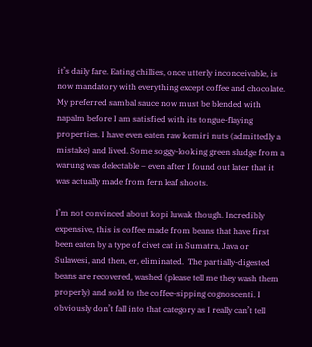it’s daily fare. Eating chillies, once utterly inconceivable, is now mandatory with everything except coffee and chocolate. My preferred sambal sauce now must be blended with napalm before I am satisfied with its tongue-flaying properties. I have even eaten raw kemiri nuts (admittedly a mistake) and lived. Some soggy-looking green sludge from a warung was delectable – even after I found out later that it was actually made from fern leaf shoots.

I’m not convinced about kopi luwak though. Incredibly expensive, this is coffee made from beans that have first been eaten by a type of civet cat in Sumatra, Java or Sulawesi, and then, er, eliminated.  The partially-digested beans are recovered, washed (please tell me they wash them properly) and sold to the coffee-sipping cognoscenti. I obviously don’t fall into that category as I really can’t tell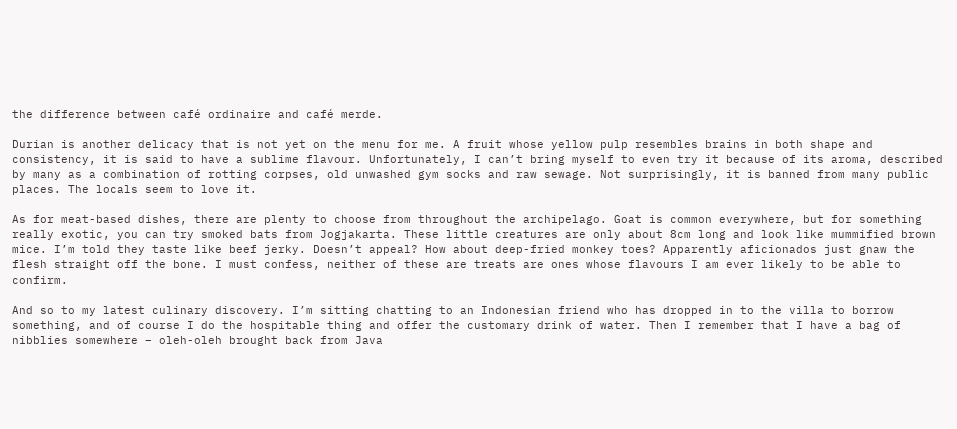the difference between café ordinaire and café merde.

Durian is another delicacy that is not yet on the menu for me. A fruit whose yellow pulp resembles brains in both shape and consistency, it is said to have a sublime flavour. Unfortunately, I can’t bring myself to even try it because of its aroma, described by many as a combination of rotting corpses, old unwashed gym socks and raw sewage. Not surprisingly, it is banned from many public places. The locals seem to love it.

As for meat-based dishes, there are plenty to choose from throughout the archipelago. Goat is common everywhere, but for something really exotic, you can try smoked bats from Jogjakarta. These little creatures are only about 8cm long and look like mummified brown mice. I’m told they taste like beef jerky. Doesn’t appeal? How about deep-fried monkey toes? Apparently aficionados just gnaw the flesh straight off the bone. I must confess, neither of these are treats are ones whose flavours I am ever likely to be able to confirm.

And so to my latest culinary discovery. I’m sitting chatting to an Indonesian friend who has dropped in to the villa to borrow something, and of course I do the hospitable thing and offer the customary drink of water. Then I remember that I have a bag of nibblies somewhere – oleh-oleh brought back from Java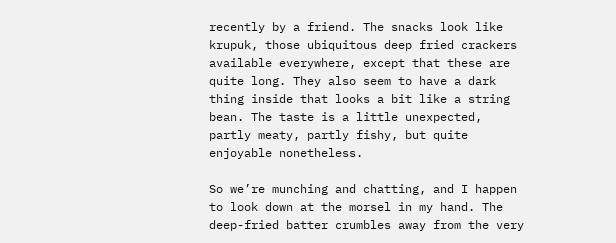recently by a friend. The snacks look like krupuk, those ubiquitous deep fried crackers available everywhere, except that these are quite long. They also seem to have a dark thing inside that looks a bit like a string bean. The taste is a little unexpected, partly meaty, partly fishy, but quite enjoyable nonetheless.

So we’re munching and chatting, and I happen to look down at the morsel in my hand. The deep-fried batter crumbles away from the very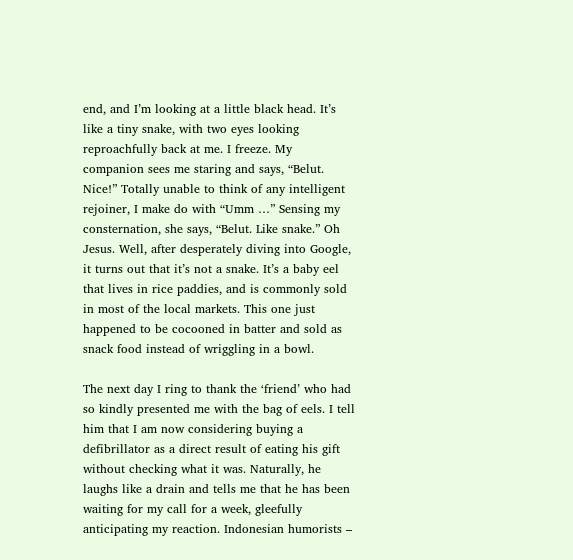end, and I’m looking at a little black head. It’s like a tiny snake, with two eyes looking reproachfully back at me. I freeze. My companion sees me staring and says, “Belut. Nice!” Totally unable to think of any intelligent rejoiner, I make do with “Umm …” Sensing my consternation, she says, “Belut. Like snake.” Oh Jesus. Well, after desperately diving into Google, it turns out that it’s not a snake. It’s a baby eel that lives in rice paddies, and is commonly sold in most of the local markets. This one just happened to be cocooned in batter and sold as snack food instead of wriggling in a bowl.

The next day I ring to thank the ‘friend’ who had so kindly presented me with the bag of eels. I tell him that I am now considering buying a defibrillator as a direct result of eating his gift without checking what it was. Naturally, he laughs like a drain and tells me that he has been waiting for my call for a week, gleefully anticipating my reaction. Indonesian humorists –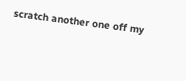scratch another one off my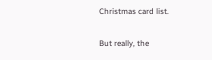Christmas card list.

But really, the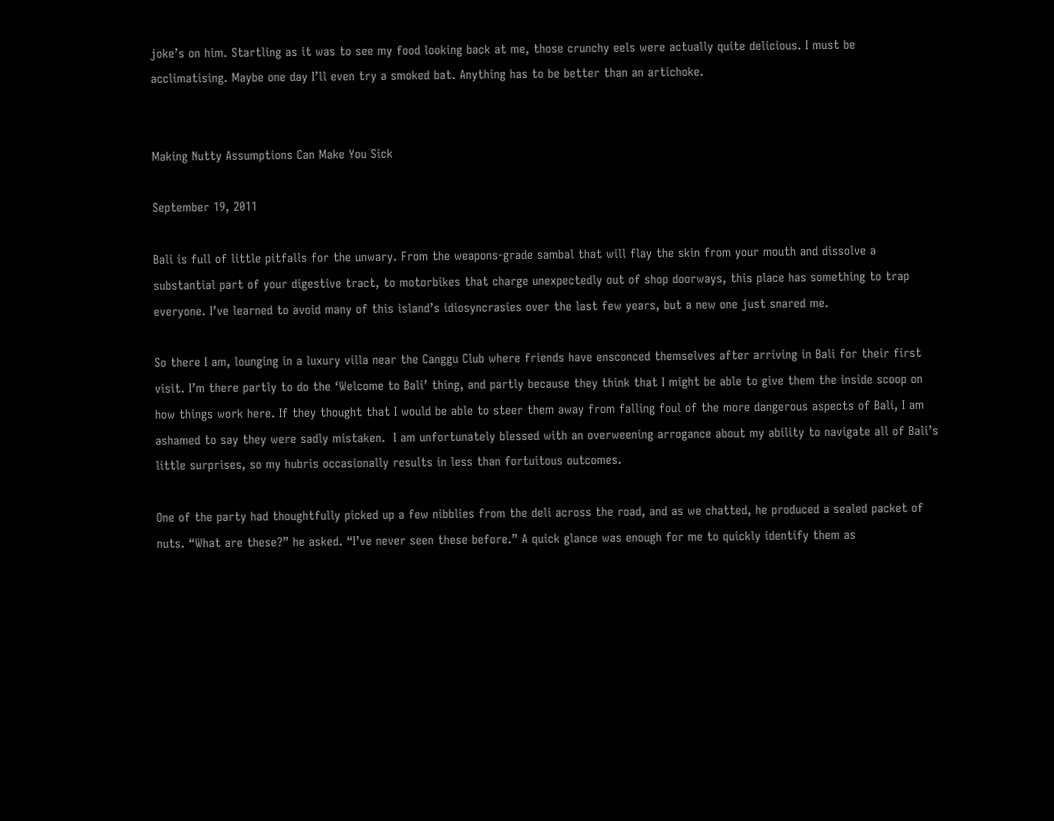joke’s on him. Startling as it was to see my food looking back at me, those crunchy eels were actually quite delicious. I must be acclimatising. Maybe one day I’ll even try a smoked bat. Anything has to be better than an artichoke.


Making Nutty Assumptions Can Make You Sick

September 19, 2011

Bali is full of little pitfalls for the unwary. From the weapons-grade sambal that will flay the skin from your mouth and dissolve a substantial part of your digestive tract, to motorbikes that charge unexpectedly out of shop doorways, this place has something to trap everyone. I’ve learned to avoid many of this island’s idiosyncrasies over the last few years, but a new one just snared me.

So there I am, lounging in a luxury villa near the Canggu Club where friends have ensconced themselves after arriving in Bali for their first visit. I’m there partly to do the ‘Welcome to Bali’ thing, and partly because they think that I might be able to give them the inside scoop on how things work here. If they thought that I would be able to steer them away from falling foul of the more dangerous aspects of Bali, I am ashamed to say they were sadly mistaken.  I am unfortunately blessed with an overweening arrogance about my ability to navigate all of Bali’s little surprises, so my hubris occasionally results in less than fortuitous outcomes.

One of the party had thoughtfully picked up a few nibblies from the deli across the road, and as we chatted, he produced a sealed packet of nuts. “What are these?” he asked. “I’ve never seen these before.” A quick glance was enough for me to quickly identify them as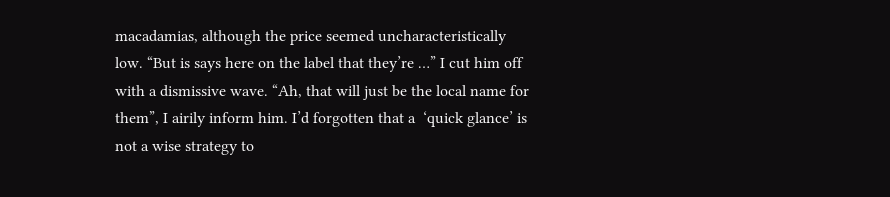macadamias, although the price seemed uncharacteristically low. “But is says here on the label that they’re …” I cut him off with a dismissive wave. “Ah, that will just be the local name for them”, I airily inform him. I’d forgotten that a  ‘quick glance’ is not a wise strategy to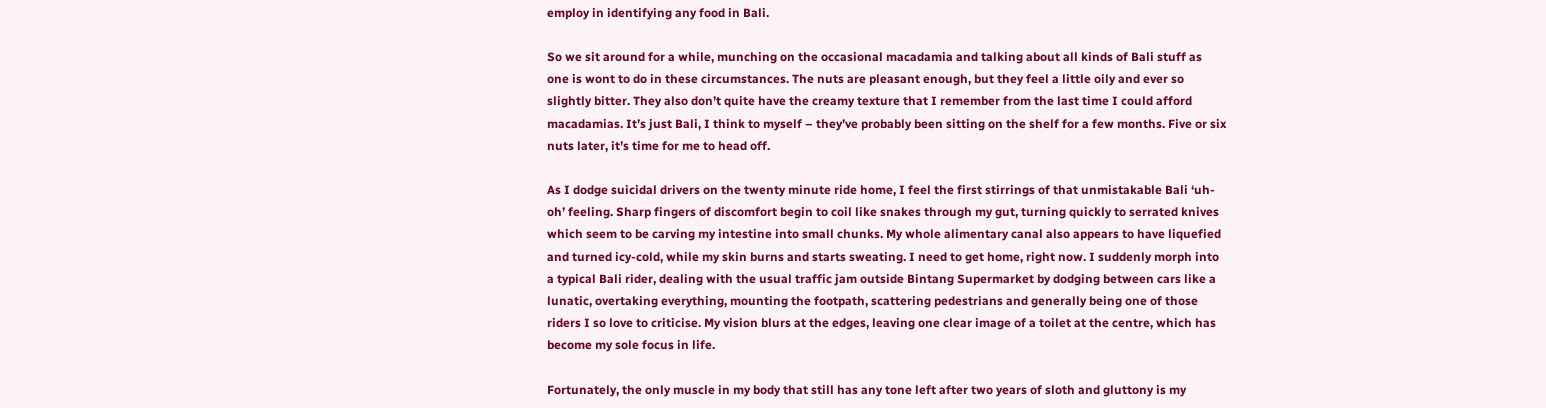employ in identifying any food in Bali.

So we sit around for a while, munching on the occasional macadamia and talking about all kinds of Bali stuff as one is wont to do in these circumstances. The nuts are pleasant enough, but they feel a little oily and ever so slightly bitter. They also don’t quite have the creamy texture that I remember from the last time I could afford macadamias. It’s just Bali, I think to myself – they’ve probably been sitting on the shelf for a few months. Five or six nuts later, it’s time for me to head off.

As I dodge suicidal drivers on the twenty minute ride home, I feel the first stirrings of that unmistakable Bali ‘uh-oh’ feeling. Sharp fingers of discomfort begin to coil like snakes through my gut, turning quickly to serrated knives which seem to be carving my intestine into small chunks. My whole alimentary canal also appears to have liquefied and turned icy-cold, while my skin burns and starts sweating. I need to get home, right now. I suddenly morph into a typical Bali rider, dealing with the usual traffic jam outside Bintang Supermarket by dodging between cars like a lunatic, overtaking everything, mounting the footpath, scattering pedestrians and generally being one of those riders I so love to criticise. My vision blurs at the edges, leaving one clear image of a toilet at the centre, which has become my sole focus in life.

Fortunately, the only muscle in my body that still has any tone left after two years of sloth and gluttony is my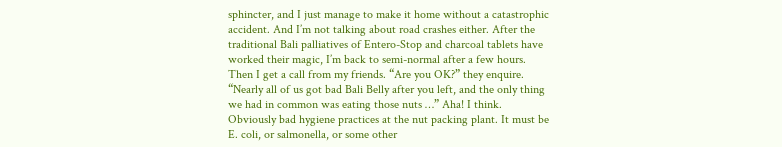sphincter, and I just manage to make it home without a catastrophic accident. And I’m not talking about road crashes either. After the traditional Bali palliatives of Entero-Stop and charcoal tablets have worked their magic, I’m back to semi-normal after a few hours. Then I get a call from my friends. “Are you OK?” they enquire. “Nearly all of us got bad Bali Belly after you left, and the only thing we had in common was eating those nuts …” Aha! I think. Obviously bad hygiene practices at the nut packing plant. It must be E. coli, or salmonella, or some other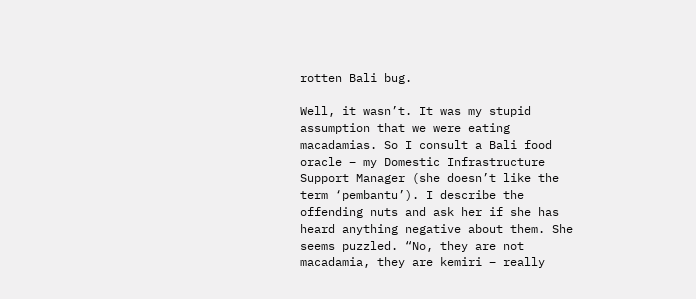rotten Bali bug.

Well, it wasn’t. It was my stupid assumption that we were eating macadamias. So I consult a Bali food oracle – my Domestic Infrastructure Support Manager (she doesn’t like the term ‘pembantu’). I describe the offending nuts and ask her if she has heard anything negative about them. She seems puzzled. “No, they are not macadamia, they are kemiri – really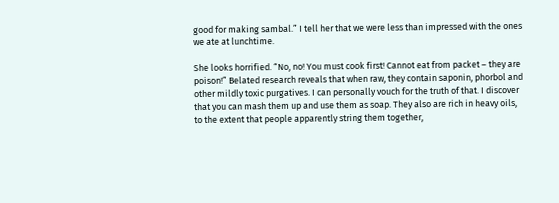good for making sambal.” I tell her that we were less than impressed with the ones we ate at lunchtime.

She looks horrified. “No, no! You must cook first! Cannot eat from packet – they are poison!” Belated research reveals that when raw, they contain saponin, phorbol and other mildly toxic purgatives. I can personally vouch for the truth of that. I discover that you can mash them up and use them as soap. They also are rich in heavy oils, to the extent that people apparently string them together,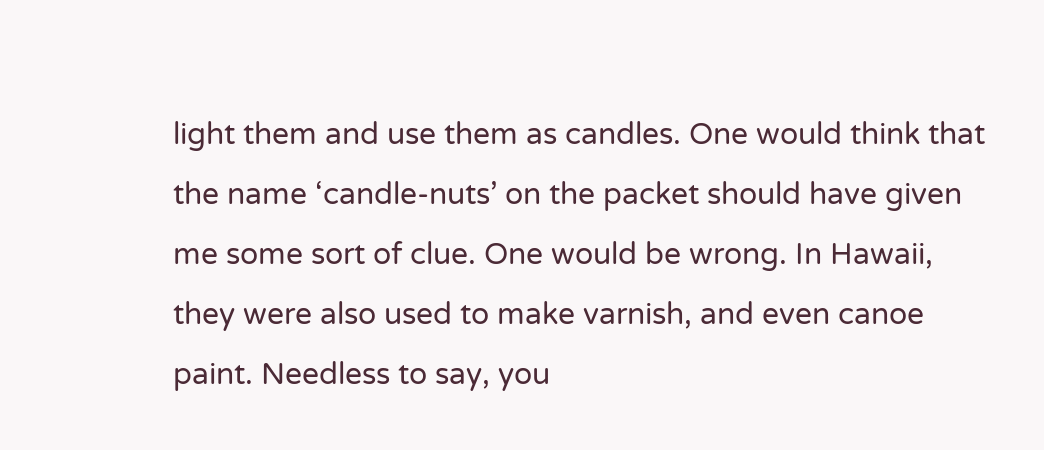light them and use them as candles. One would think that the name ‘candle-nuts’ on the packet should have given me some sort of clue. One would be wrong. In Hawaii, they were also used to make varnish, and even canoe paint. Needless to say, you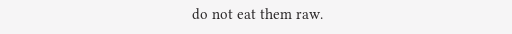do not eat them raw.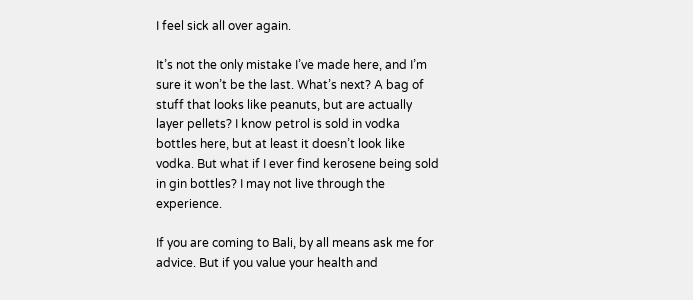I feel sick all over again.

It’s not the only mistake I’ve made here, and I’m sure it won’t be the last. What’s next? A bag of stuff that looks like peanuts, but are actually layer pellets? I know petrol is sold in vodka bottles here, but at least it doesn’t look like vodka. But what if I ever find kerosene being sold in gin bottles? I may not live through the experience.

If you are coming to Bali, by all means ask me for advice. But if you value your health and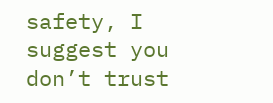safety, I suggest you don’t trust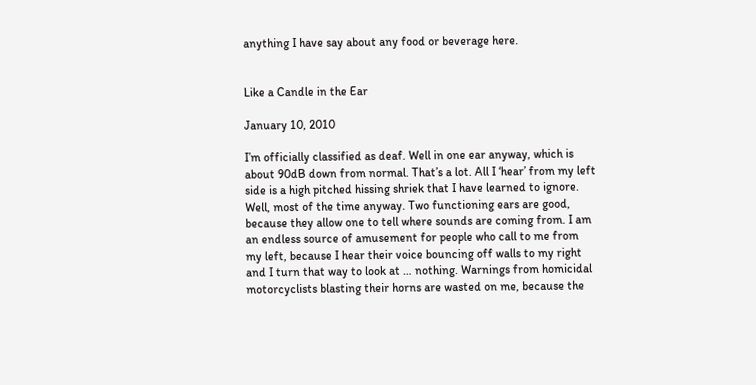anything I have say about any food or beverage here.


Like a Candle in the Ear

January 10, 2010

I’m officially classified as deaf. Well in one ear anyway, which is about 90dB down from normal. That’s a lot. All I ‘hear’ from my left side is a high pitched hissing shriek that I have learned to ignore. Well, most of the time anyway. Two functioning ears are good, because they allow one to tell where sounds are coming from. I am an endless source of amusement for people who call to me from my left, because I hear their voice bouncing off walls to my right and I turn that way to look at … nothing. Warnings from homicidal motorcyclists blasting their horns are wasted on me, because the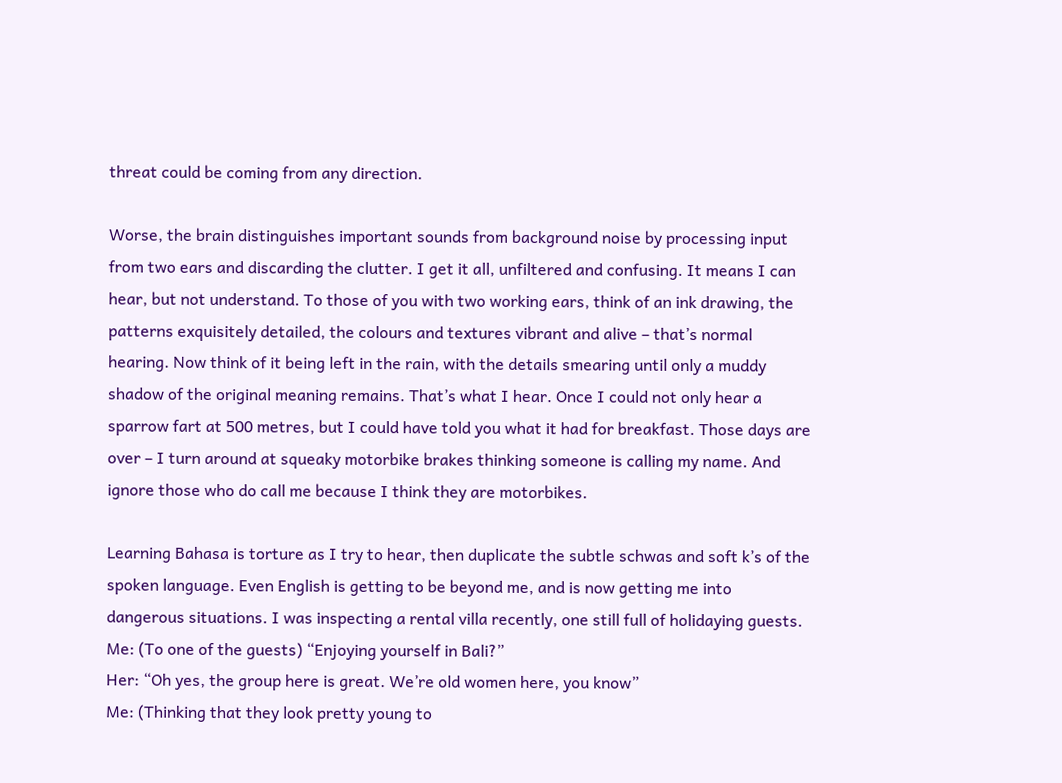threat could be coming from any direction.

Worse, the brain distinguishes important sounds from background noise by processing input from two ears and discarding the clutter. I get it all, unfiltered and confusing. It means I can hear, but not understand. To those of you with two working ears, think of an ink drawing, the patterns exquisitely detailed, the colours and textures vibrant and alive – that’s normal hearing. Now think of it being left in the rain, with the details smearing until only a muddy shadow of the original meaning remains. That’s what I hear. Once I could not only hear a sparrow fart at 500 metres, but I could have told you what it had for breakfast. Those days are over – I turn around at squeaky motorbike brakes thinking someone is calling my name. And ignore those who do call me because I think they are motorbikes.

Learning Bahasa is torture as I try to hear, then duplicate the subtle schwas and soft k’s of the spoken language. Even English is getting to be beyond me, and is now getting me into dangerous situations. I was inspecting a rental villa recently, one still full of holidaying guests.
Me: (To one of the guests) “Enjoying yourself in Bali?”
Her: “Oh yes, the group here is great. We’re old women here, you know”
Me: (Thinking that they look pretty young to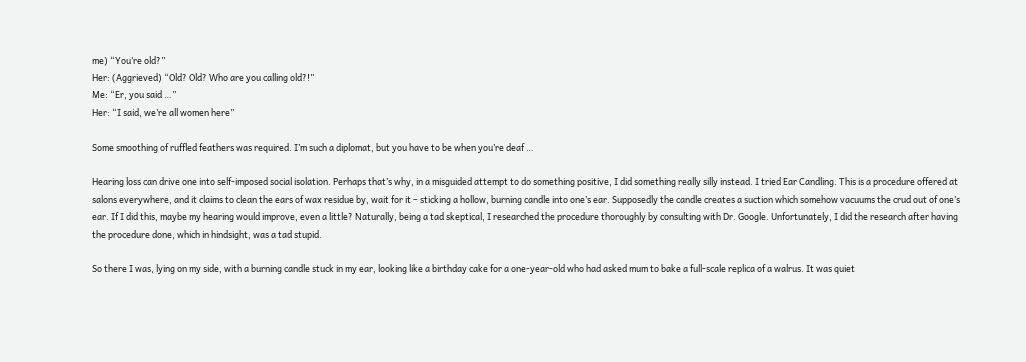me) “You’re old?”
Her: (Aggrieved) “Old? Old? Who are you calling old?!”
Me: “Er, you said …”
Her: “I said, we’re all women here”

Some smoothing of ruffled feathers was required. I’m such a diplomat, but you have to be when you’re deaf …

Hearing loss can drive one into self-imposed social isolation. Perhaps that’s why, in a misguided attempt to do something positive, I did something really silly instead. I tried Ear Candling. This is a procedure offered at salons everywhere, and it claims to clean the ears of wax residue by, wait for it – sticking a hollow, burning candle into one’s ear. Supposedly the candle creates a suction which somehow vacuums the crud out of one’s ear. If I did this, maybe my hearing would improve, even a little? Naturally, being a tad skeptical, I researched the procedure thoroughly by consulting with Dr. Google. Unfortunately, I did the research after having the procedure done, which in hindsight, was a tad stupid.

So there I was, lying on my side, with a burning candle stuck in my ear, looking like a birthday cake for a one-year-old who had asked mum to bake a full-scale replica of a walrus. It was quiet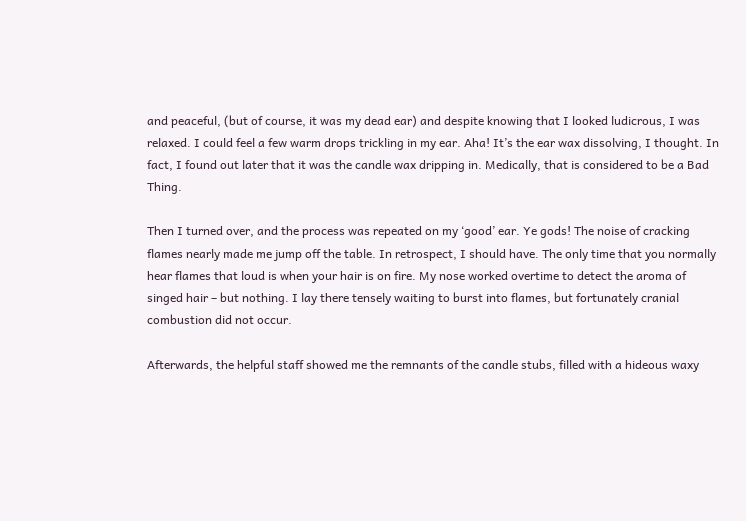and peaceful, (but of course, it was my dead ear) and despite knowing that I looked ludicrous, I was relaxed. I could feel a few warm drops trickling in my ear. Aha! It’s the ear wax dissolving, I thought. In fact, I found out later that it was the candle wax dripping in. Medically, that is considered to be a Bad Thing.

Then I turned over, and the process was repeated on my ‘good’ ear. Ye gods! The noise of cracking flames nearly made me jump off the table. In retrospect, I should have. The only time that you normally hear flames that loud is when your hair is on fire. My nose worked overtime to detect the aroma of singed hair – but nothing. I lay there tensely waiting to burst into flames, but fortunately cranial combustion did not occur.

Afterwards, the helpful staff showed me the remnants of the candle stubs, filled with a hideous waxy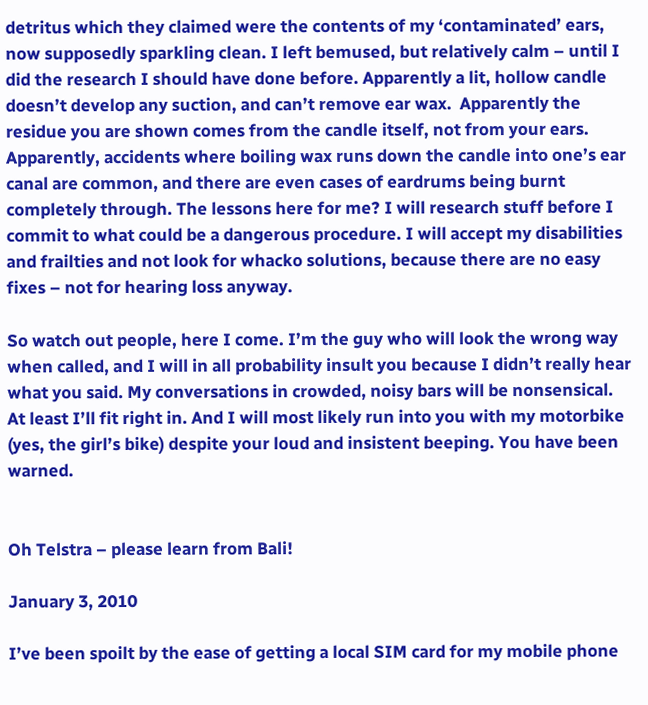detritus which they claimed were the contents of my ‘contaminated’ ears, now supposedly sparkling clean. I left bemused, but relatively calm – until I did the research I should have done before. Apparently a lit, hollow candle doesn’t develop any suction, and can’t remove ear wax.  Apparently the residue you are shown comes from the candle itself, not from your ears. Apparently, accidents where boiling wax runs down the candle into one’s ear canal are common, and there are even cases of eardrums being burnt completely through. The lessons here for me? I will research stuff before I commit to what could be a dangerous procedure. I will accept my disabilities and frailties and not look for whacko solutions, because there are no easy fixes – not for hearing loss anyway.

So watch out people, here I come. I’m the guy who will look the wrong way when called, and I will in all probability insult you because I didn’t really hear what you said. My conversations in crowded, noisy bars will be nonsensical. At least I’ll fit right in. And I will most likely run into you with my motorbike (yes, the girl’s bike) despite your loud and insistent beeping. You have been warned.


Oh Telstra – please learn from Bali!

January 3, 2010

I’ve been spoilt by the ease of getting a local SIM card for my mobile phone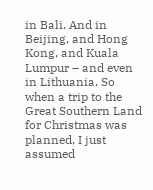in Bali. And in Beijing, and Hong Kong, and Kuala Lumpur – and even in Lithuania. So when a trip to the Great Southern Land for Christmas was planned, I just assumed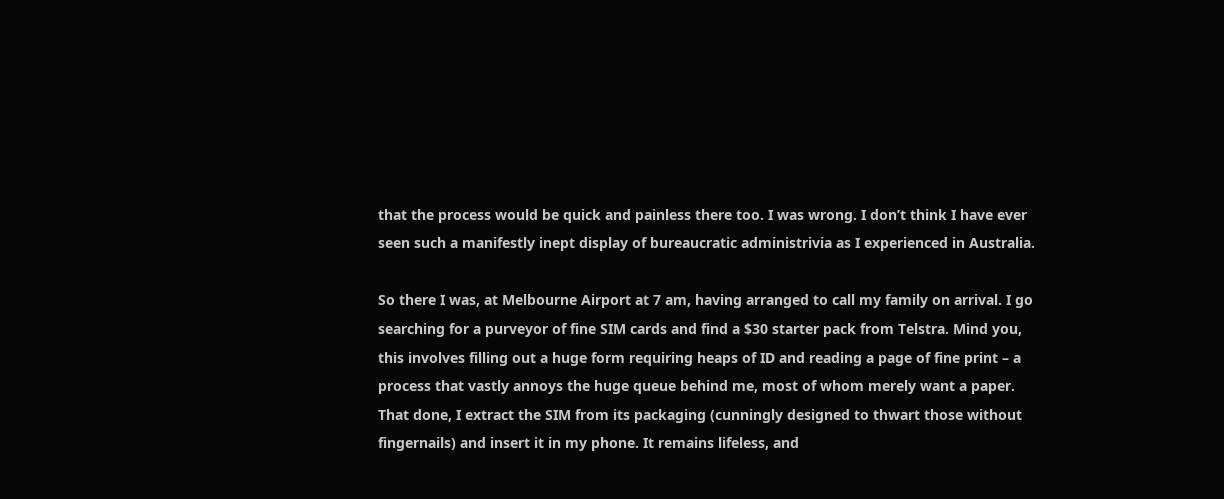that the process would be quick and painless there too. I was wrong. I don’t think I have ever seen such a manifestly inept display of bureaucratic administrivia as I experienced in Australia.

So there I was, at Melbourne Airport at 7 am, having arranged to call my family on arrival. I go searching for a purveyor of fine SIM cards and find a $30 starter pack from Telstra. Mind you, this involves filling out a huge form requiring heaps of ID and reading a page of fine print – a process that vastly annoys the huge queue behind me, most of whom merely want a paper. That done, I extract the SIM from its packaging (cunningly designed to thwart those without fingernails) and insert it in my phone. It remains lifeless, and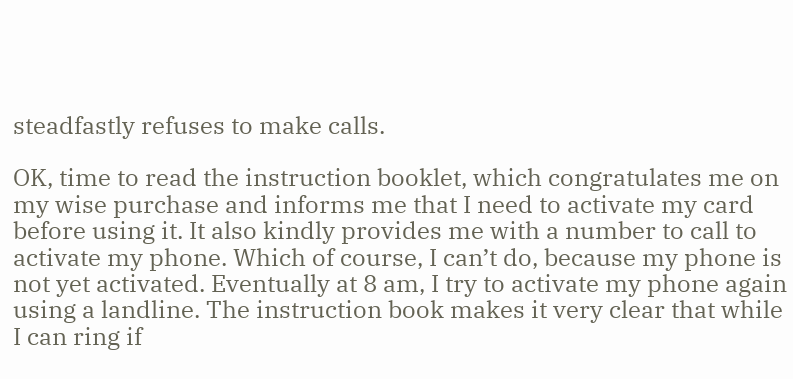steadfastly refuses to make calls.

OK, time to read the instruction booklet, which congratulates me on my wise purchase and informs me that I need to activate my card before using it. It also kindly provides me with a number to call to activate my phone. Which of course, I can’t do, because my phone is not yet activated. Eventually at 8 am, I try to activate my phone again using a landline. The instruction book makes it very clear that while I can ring if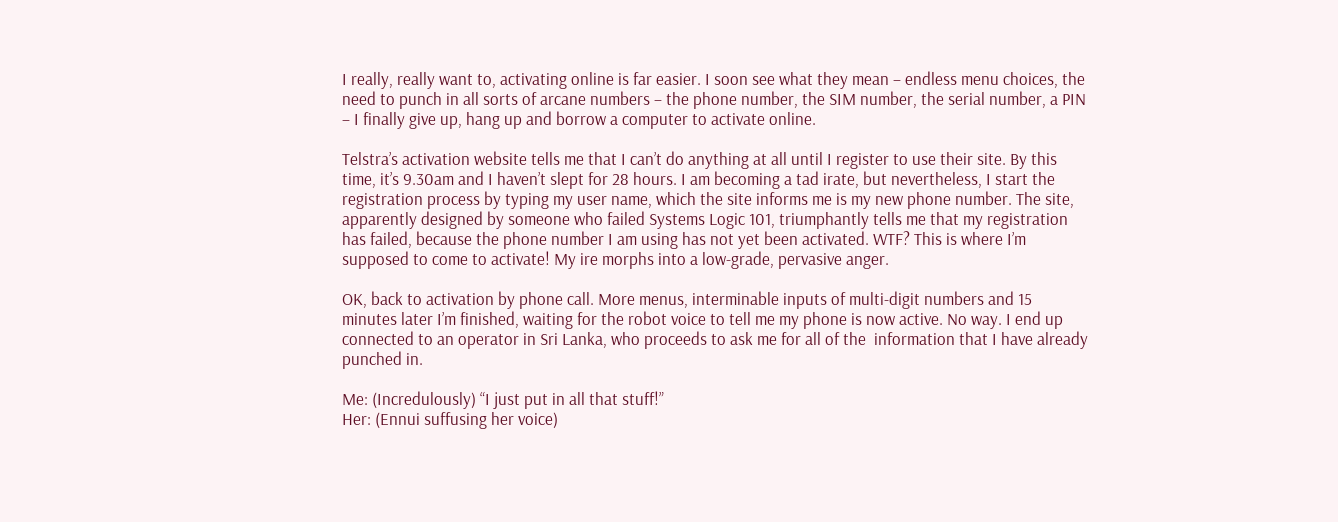I really, really want to, activating online is far easier. I soon see what they mean – endless menu choices, the need to punch in all sorts of arcane numbers – the phone number, the SIM number, the serial number, a PIN – I finally give up, hang up and borrow a computer to activate online.

Telstra’s activation website tells me that I can’t do anything at all until I register to use their site. By this time, it’s 9.30am and I haven’t slept for 28 hours. I am becoming a tad irate, but nevertheless, I start the registration process by typing my user name, which the site informs me is my new phone number. The site, apparently designed by someone who failed Systems Logic 101, triumphantly tells me that my registration has failed, because the phone number I am using has not yet been activated. WTF? This is where I’m supposed to come to activate! My ire morphs into a low-grade, pervasive anger.

OK, back to activation by phone call. More menus, interminable inputs of multi-digit numbers and 15 minutes later I’m finished, waiting for the robot voice to tell me my phone is now active. No way. I end up connected to an operator in Sri Lanka, who proceeds to ask me for all of the  information that I have already punched in.

Me: (Incredulously) “I just put in all that stuff!”
Her: (Ennui suffusing her voice)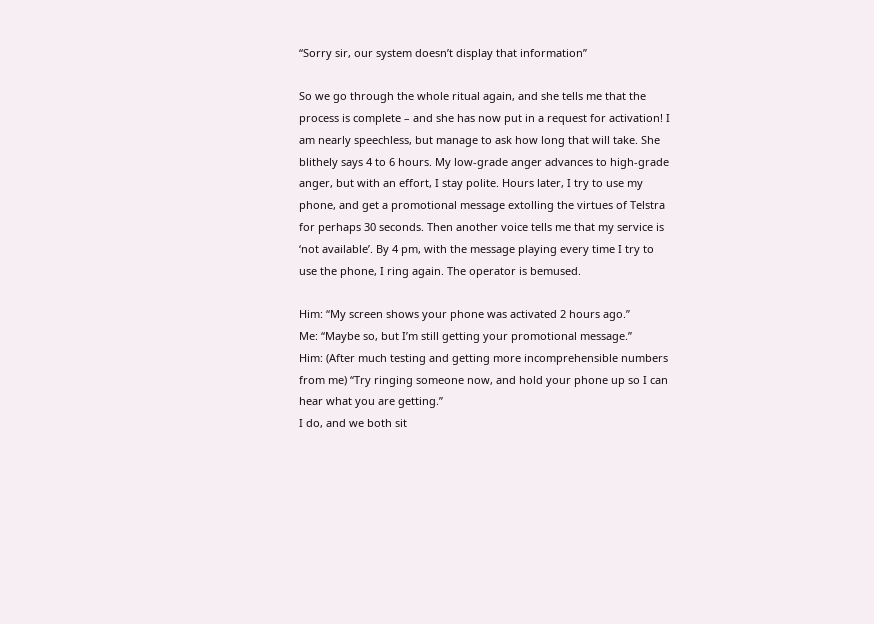“Sorry sir, our system doesn’t display that information”

So we go through the whole ritual again, and she tells me that the process is complete – and she has now put in a request for activation! I am nearly speechless, but manage to ask how long that will take. She blithely says 4 to 6 hours. My low-grade anger advances to high-grade anger, but with an effort, I stay polite. Hours later, I try to use my phone, and get a promotional message extolling the virtues of Telstra for perhaps 30 seconds. Then another voice tells me that my service is ‘not available’. By 4 pm, with the message playing every time I try to use the phone, I ring again. The operator is bemused.

Him: “My screen shows your phone was activated 2 hours ago.”
Me: “Maybe so, but I’m still getting your promotional message.”
Him: (After much testing and getting more incomprehensible numbers from me) “Try ringing someone now, and hold your phone up so I can hear what you are getting.”
I do, and we both sit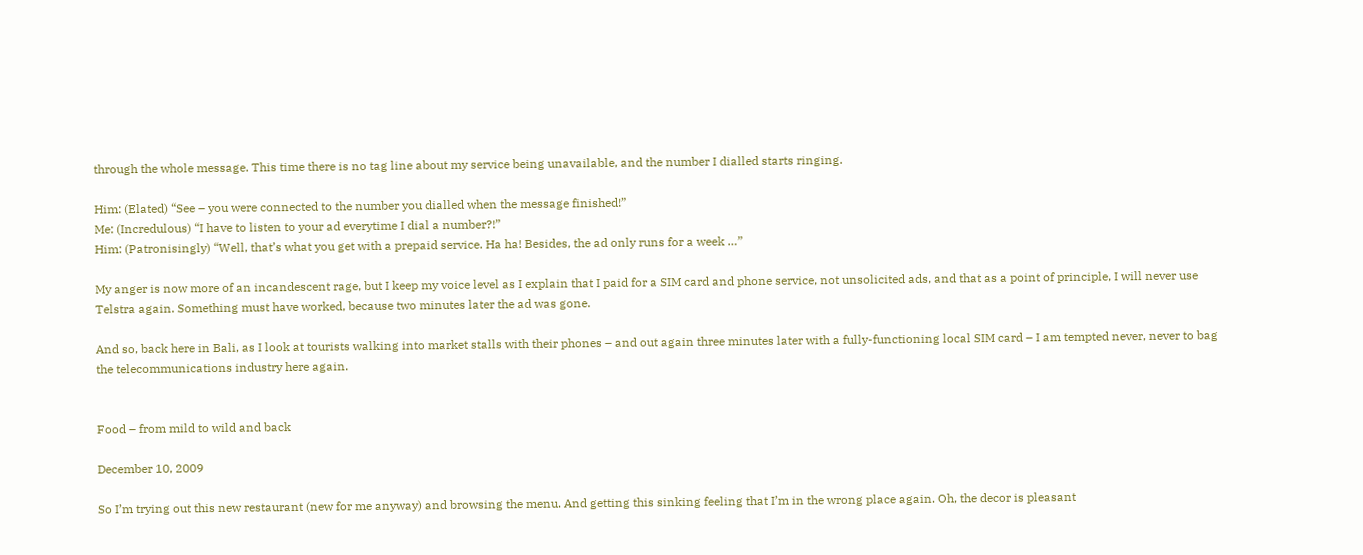through the whole message. This time there is no tag line about my service being unavailable, and the number I dialled starts ringing.

Him: (Elated) “See – you were connected to the number you dialled when the message finished!”
Me: (Incredulous) “I have to listen to your ad everytime I dial a number?!”
Him: (Patronisingly) “Well, that’s what you get with a prepaid service. Ha ha! Besides, the ad only runs for a week …”

My anger is now more of an incandescent rage, but I keep my voice level as I explain that I paid for a SIM card and phone service, not unsolicited ads, and that as a point of principle, I will never use Telstra again. Something must have worked, because two minutes later the ad was gone.

And so, back here in Bali, as I look at tourists walking into market stalls with their phones – and out again three minutes later with a fully-functioning local SIM card – I am tempted never, never to bag the telecommunications industry here again.


Food – from mild to wild and back

December 10, 2009

So I’m trying out this new restaurant (new for me anyway) and browsing the menu. And getting this sinking feeling that I’m in the wrong place again. Oh, the decor is pleasant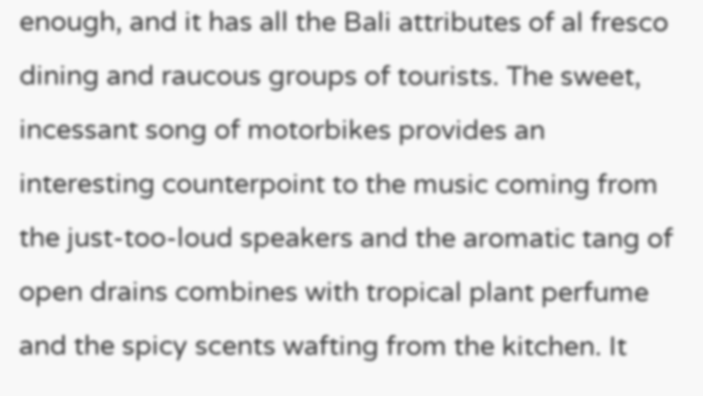enough, and it has all the Bali attributes of al fresco dining and raucous groups of tourists. The sweet, incessant song of motorbikes provides an interesting counterpoint to the music coming from the just-too-loud speakers and the aromatic tang of open drains combines with tropical plant perfume and the spicy scents wafting from the kitchen. It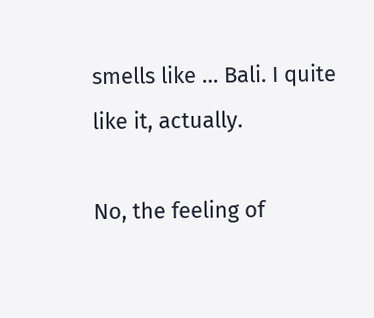smells like … Bali. I quite like it, actually.

No, the feeling of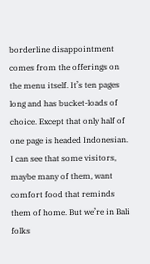borderline disappointment comes from the offerings on the menu itself. It’s ten pages long and has bucket-loads of choice. Except that only half of one page is headed Indonesian. I can see that some visitors, maybe many of them, want comfort food that reminds them of home. But we’re in Bali folks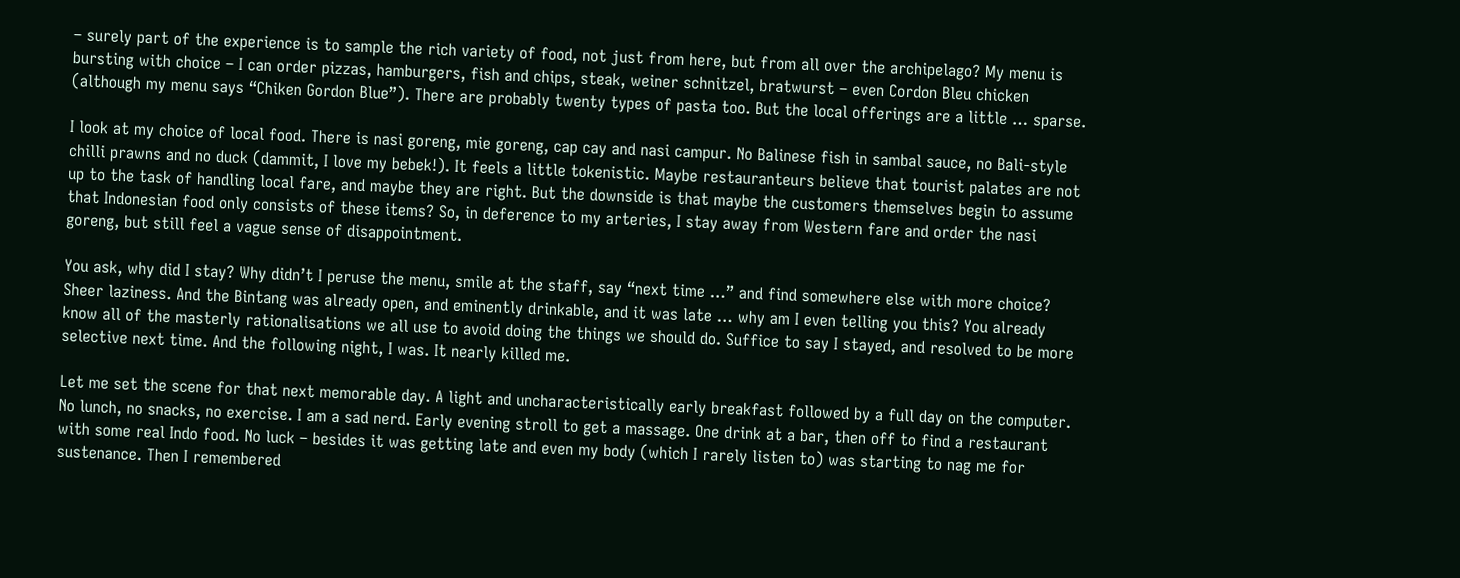– surely part of the experience is to sample the rich variety of food, not just from here, but from all over the archipelago? My menu is bursting with choice – I can order pizzas, hamburgers, fish and chips, steak, weiner schnitzel, bratwurst – even Cordon Bleu chicken (although my menu says “Chiken Gordon Blue”). There are probably twenty types of pasta too. But the local offerings are a little … sparse.

I look at my choice of local food. There is nasi goreng, mie goreng, cap cay and nasi campur. No Balinese fish in sambal sauce, no Bali-style chilli prawns and no duck (dammit, I love my bebek!). It feels a little tokenistic. Maybe restauranteurs believe that tourist palates are not up to the task of handling local fare, and maybe they are right. But the downside is that maybe the customers themselves begin to assume that Indonesian food only consists of these items? So, in deference to my arteries, I stay away from Western fare and order the nasi goreng, but still feel a vague sense of disappointment.

You ask, why did I stay? Why didn’t I peruse the menu, smile at the staff, say “next time …” and find somewhere else with more choice? Sheer laziness. And the Bintang was already open, and eminently drinkable, and it was late … why am I even telling you this? You already know all of the masterly rationalisations we all use to avoid doing the things we should do. Suffice to say I stayed, and resolved to be more selective next time. And the following night, I was. It nearly killed me.

Let me set the scene for that next memorable day. A light and uncharacteristically early breakfast followed by a full day on the computer. No lunch, no snacks, no exercise. I am a sad nerd. Early evening stroll to get a massage. One drink at a bar, then off to find a restaurant with some real Indo food. No luck – besides it was getting late and even my body (which I rarely listen to) was starting to nag me for sustenance. Then I remembered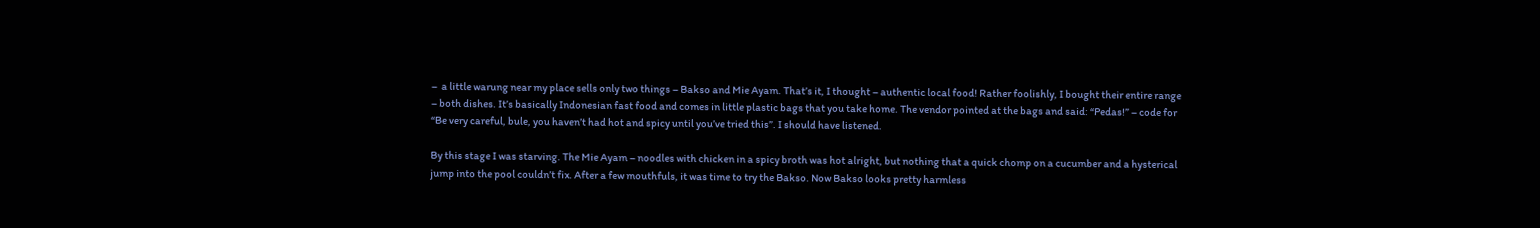–  a little warung near my place sells only two things – Bakso and Mie Ayam. That’s it, I thought – authentic local food! Rather foolishly, I bought their entire range – both dishes. It’s basically Indonesian fast food and comes in little plastic bags that you take home. The vendor pointed at the bags and said: “Pedas!” – code for “Be very careful, bule, you haven’t had hot and spicy until you’ve tried this”. I should have listened.

By this stage I was starving. The Mie Ayam – noodles with chicken in a spicy broth was hot alright, but nothing that a quick chomp on a cucumber and a hysterical jump into the pool couldn’t fix. After a few mouthfuls, it was time to try the Bakso. Now Bakso looks pretty harmless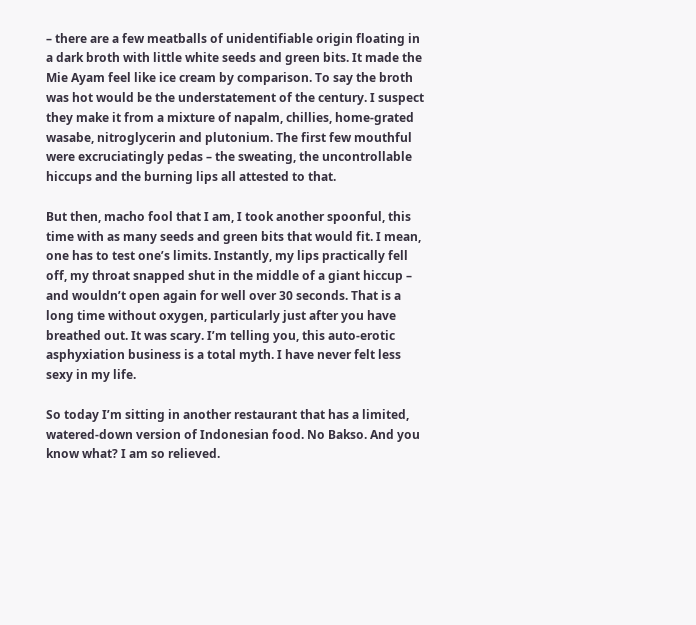– there are a few meatballs of unidentifiable origin floating in a dark broth with little white seeds and green bits. It made the Mie Ayam feel like ice cream by comparison. To say the broth was hot would be the understatement of the century. I suspect they make it from a mixture of napalm, chillies, home-grated wasabe, nitroglycerin and plutonium. The first few mouthful were excruciatingly pedas – the sweating, the uncontrollable hiccups and the burning lips all attested to that.

But then, macho fool that I am, I took another spoonful, this time with as many seeds and green bits that would fit. I mean, one has to test one’s limits. Instantly, my lips practically fell off, my throat snapped shut in the middle of a giant hiccup – and wouldn’t open again for well over 30 seconds. That is a long time without oxygen, particularly just after you have breathed out. It was scary. I’m telling you, this auto-erotic asphyxiation business is a total myth. I have never felt less sexy in my life.

So today I’m sitting in another restaurant that has a limited, watered-down version of Indonesian food. No Bakso. And you know what? I am so relieved.